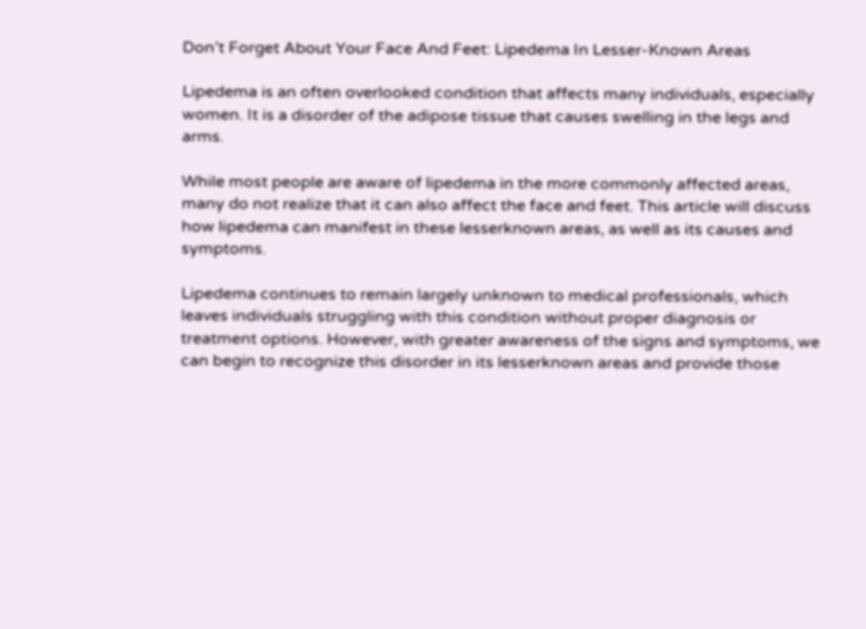Don’t Forget About Your Face And Feet: Lipedema In Lesser-Known Areas

Lipedema is an often overlooked condition that affects many individuals, especially women. It is a disorder of the adipose tissue that causes swelling in the legs and arms.

While most people are aware of lipedema in the more commonly affected areas, many do not realize that it can also affect the face and feet. This article will discuss how lipedema can manifest in these lesserknown areas, as well as its causes and symptoms.

Lipedema continues to remain largely unknown to medical professionals, which leaves individuals struggling with this condition without proper diagnosis or treatment options. However, with greater awareness of the signs and symptoms, we can begin to recognize this disorder in its lesserknown areas and provide those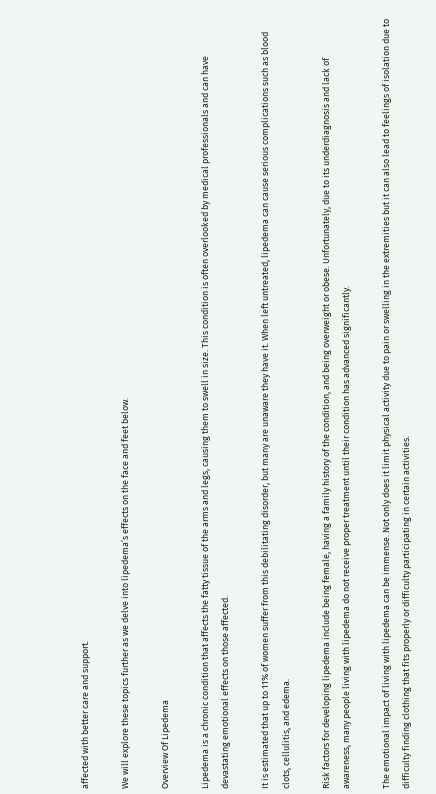affected with better care and support.

We will explore these topics further as we delve into lipedema’s effects on the face and feet below.

Overview Of Lipedema

Lipedema is a chronic condition that affects the fatty tissue of the arms and legs, causing them to swell in size. This condition is often overlooked by medical professionals and can have devastating emotional effects on those affected.

It is estimated that up to 11% of women suffer from this debilitating disorder, but many are unaware they have it. When left untreated, lipedema can cause serious complications such as blood clots, cellulitis, and edema.

Risk factors for developing lipedema include being female, having a family history of the condition, and being overweight or obese. Unfortunately, due to its underdiagnosis and lack of awareness, many people living with lipedema do not receive proper treatment until their condition has advanced significantly.

The emotional impact of living with lipedema can be immense. Not only does it limit physical activity due to pain or swelling in the extremities but it can also lead to feelings of isolation due to difficulty finding clothing that fits properly or difficulty participating in certain activities.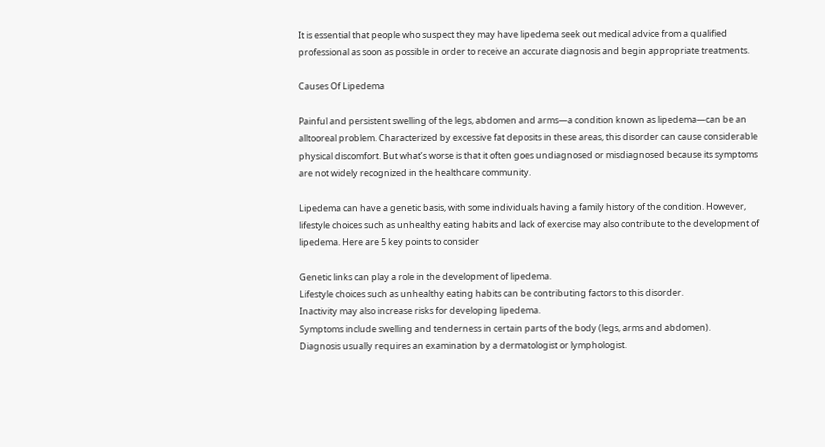It is essential that people who suspect they may have lipedema seek out medical advice from a qualified professional as soon as possible in order to receive an accurate diagnosis and begin appropriate treatments.

Causes Of Lipedema

Painful and persistent swelling of the legs, abdomen and arms—a condition known as lipedema—can be an alltooreal problem. Characterized by excessive fat deposits in these areas, this disorder can cause considerable physical discomfort. But what’s worse is that it often goes undiagnosed or misdiagnosed because its symptoms are not widely recognized in the healthcare community.

Lipedema can have a genetic basis, with some individuals having a family history of the condition. However, lifestyle choices such as unhealthy eating habits and lack of exercise may also contribute to the development of lipedema. Here are 5 key points to consider

Genetic links can play a role in the development of lipedema.
Lifestyle choices such as unhealthy eating habits can be contributing factors to this disorder.
Inactivity may also increase risks for developing lipedema.
Symptoms include swelling and tenderness in certain parts of the body (legs, arms and abdomen).
Diagnosis usually requires an examination by a dermatologist or lymphologist.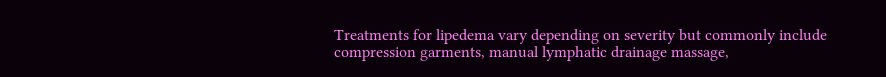Treatments for lipedema vary depending on severity but commonly include compression garments, manual lymphatic drainage massage,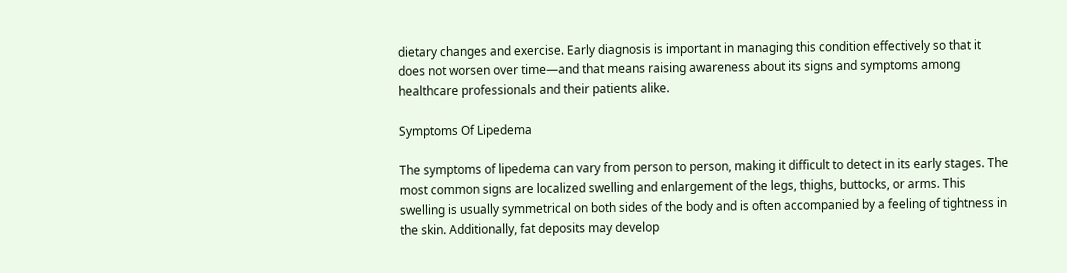dietary changes and exercise. Early diagnosis is important in managing this condition effectively so that it does not worsen over time—and that means raising awareness about its signs and symptoms among healthcare professionals and their patients alike.

Symptoms Of Lipedema

The symptoms of lipedema can vary from person to person, making it difficult to detect in its early stages. The most common signs are localized swelling and enlargement of the legs, thighs, buttocks, or arms. This swelling is usually symmetrical on both sides of the body and is often accompanied by a feeling of tightness in the skin. Additionally, fat deposits may develop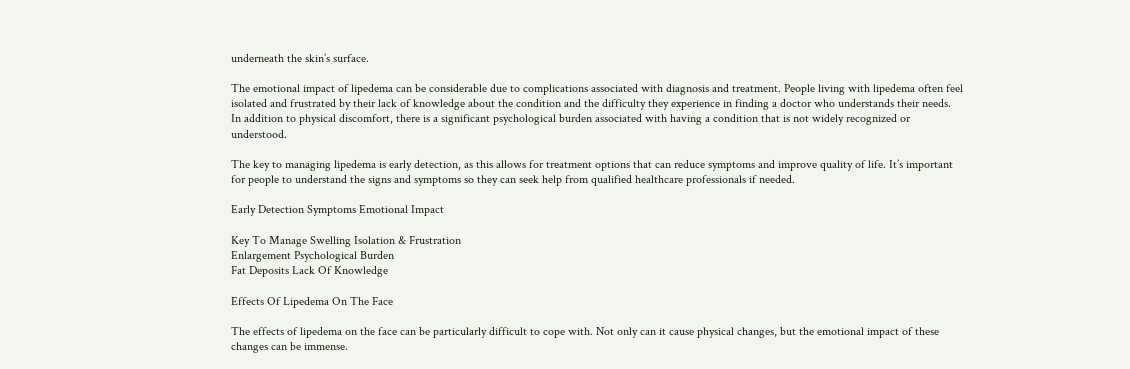underneath the skin’s surface.

The emotional impact of lipedema can be considerable due to complications associated with diagnosis and treatment. People living with lipedema often feel isolated and frustrated by their lack of knowledge about the condition and the difficulty they experience in finding a doctor who understands their needs. In addition to physical discomfort, there is a significant psychological burden associated with having a condition that is not widely recognized or understood.

The key to managing lipedema is early detection, as this allows for treatment options that can reduce symptoms and improve quality of life. It’s important for people to understand the signs and symptoms so they can seek help from qualified healthcare professionals if needed.

Early Detection Symptoms Emotional Impact

Key To Manage Swelling Isolation & Frustration
Enlargement Psychological Burden
Fat Deposits Lack Of Knowledge

Effects Of Lipedema On The Face

The effects of lipedema on the face can be particularly difficult to cope with. Not only can it cause physical changes, but the emotional impact of these changes can be immense.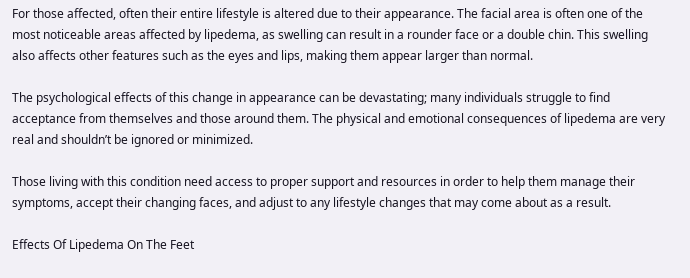For those affected, often their entire lifestyle is altered due to their appearance. The facial area is often one of the most noticeable areas affected by lipedema, as swelling can result in a rounder face or a double chin. This swelling also affects other features such as the eyes and lips, making them appear larger than normal.

The psychological effects of this change in appearance can be devastating; many individuals struggle to find acceptance from themselves and those around them. The physical and emotional consequences of lipedema are very real and shouldn’t be ignored or minimized.

Those living with this condition need access to proper support and resources in order to help them manage their symptoms, accept their changing faces, and adjust to any lifestyle changes that may come about as a result.

Effects Of Lipedema On The Feet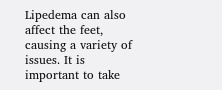Lipedema can also affect the feet, causing a variety of issues. It is important to take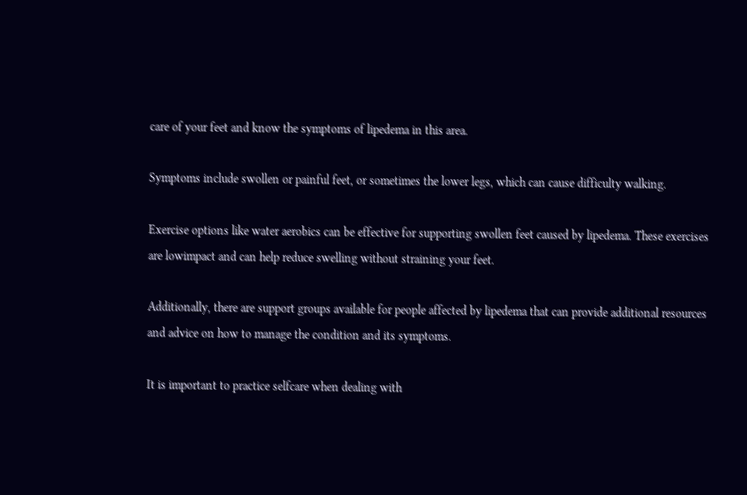care of your feet and know the symptoms of lipedema in this area.

Symptoms include swollen or painful feet, or sometimes the lower legs, which can cause difficulty walking.

Exercise options like water aerobics can be effective for supporting swollen feet caused by lipedema. These exercises are lowimpact and can help reduce swelling without straining your feet.

Additionally, there are support groups available for people affected by lipedema that can provide additional resources and advice on how to manage the condition and its symptoms.

It is important to practice selfcare when dealing with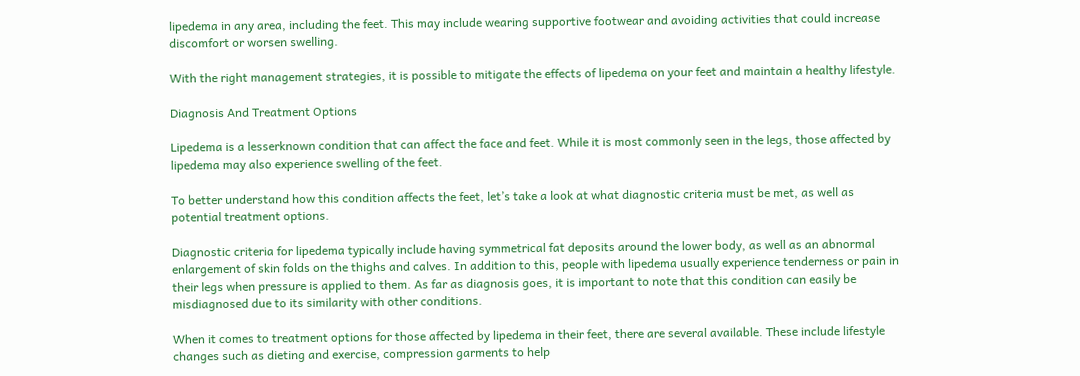lipedema in any area, including the feet. This may include wearing supportive footwear and avoiding activities that could increase discomfort or worsen swelling.

With the right management strategies, it is possible to mitigate the effects of lipedema on your feet and maintain a healthy lifestyle.

Diagnosis And Treatment Options

Lipedema is a lesserknown condition that can affect the face and feet. While it is most commonly seen in the legs, those affected by lipedema may also experience swelling of the feet.

To better understand how this condition affects the feet, let’s take a look at what diagnostic criteria must be met, as well as potential treatment options.

Diagnostic criteria for lipedema typically include having symmetrical fat deposits around the lower body, as well as an abnormal enlargement of skin folds on the thighs and calves. In addition to this, people with lipedema usually experience tenderness or pain in their legs when pressure is applied to them. As far as diagnosis goes, it is important to note that this condition can easily be misdiagnosed due to its similarity with other conditions.

When it comes to treatment options for those affected by lipedema in their feet, there are several available. These include lifestyle changes such as dieting and exercise, compression garments to help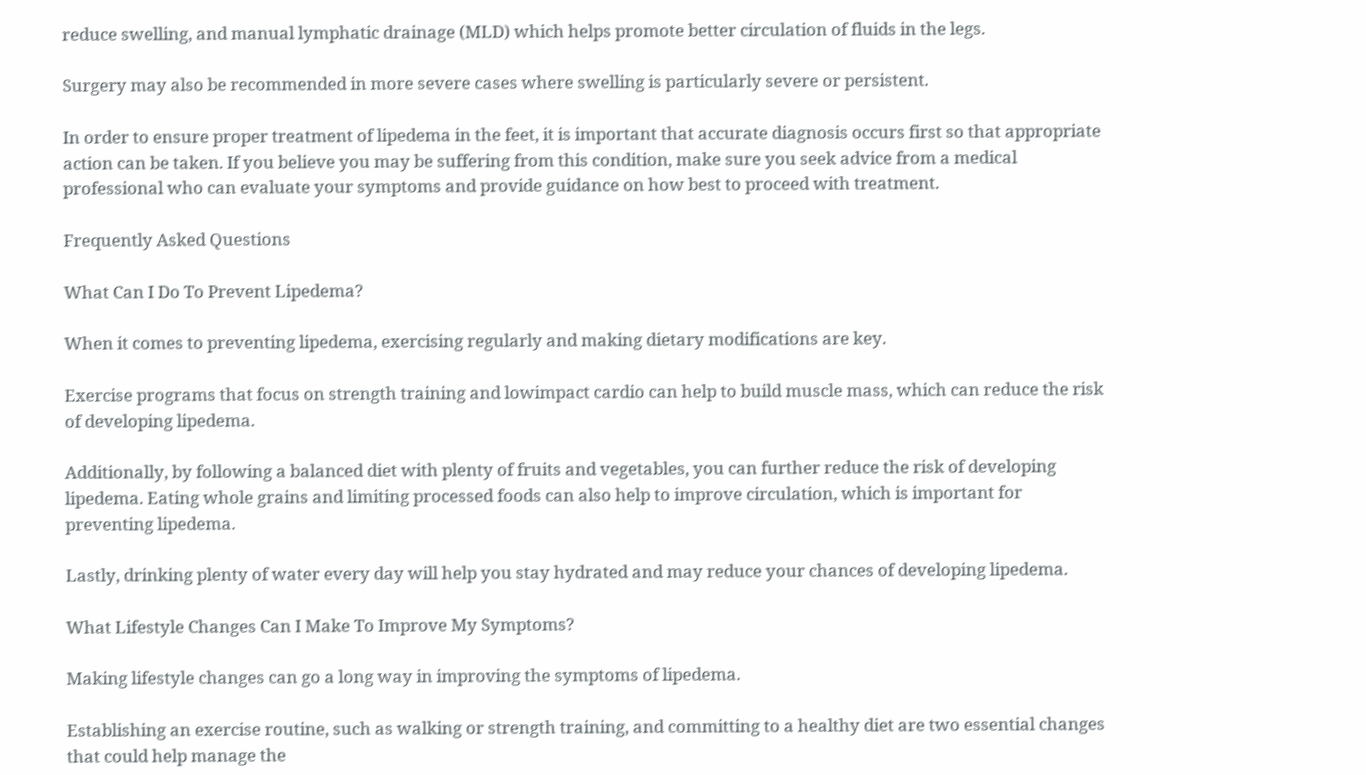reduce swelling, and manual lymphatic drainage (MLD) which helps promote better circulation of fluids in the legs.

Surgery may also be recommended in more severe cases where swelling is particularly severe or persistent.

In order to ensure proper treatment of lipedema in the feet, it is important that accurate diagnosis occurs first so that appropriate action can be taken. If you believe you may be suffering from this condition, make sure you seek advice from a medical professional who can evaluate your symptoms and provide guidance on how best to proceed with treatment.

Frequently Asked Questions

What Can I Do To Prevent Lipedema?

When it comes to preventing lipedema, exercising regularly and making dietary modifications are key.

Exercise programs that focus on strength training and lowimpact cardio can help to build muscle mass, which can reduce the risk of developing lipedema.

Additionally, by following a balanced diet with plenty of fruits and vegetables, you can further reduce the risk of developing lipedema. Eating whole grains and limiting processed foods can also help to improve circulation, which is important for preventing lipedema.

Lastly, drinking plenty of water every day will help you stay hydrated and may reduce your chances of developing lipedema.

What Lifestyle Changes Can I Make To Improve My Symptoms?

Making lifestyle changes can go a long way in improving the symptoms of lipedema.

Establishing an exercise routine, such as walking or strength training, and committing to a healthy diet are two essential changes that could help manage the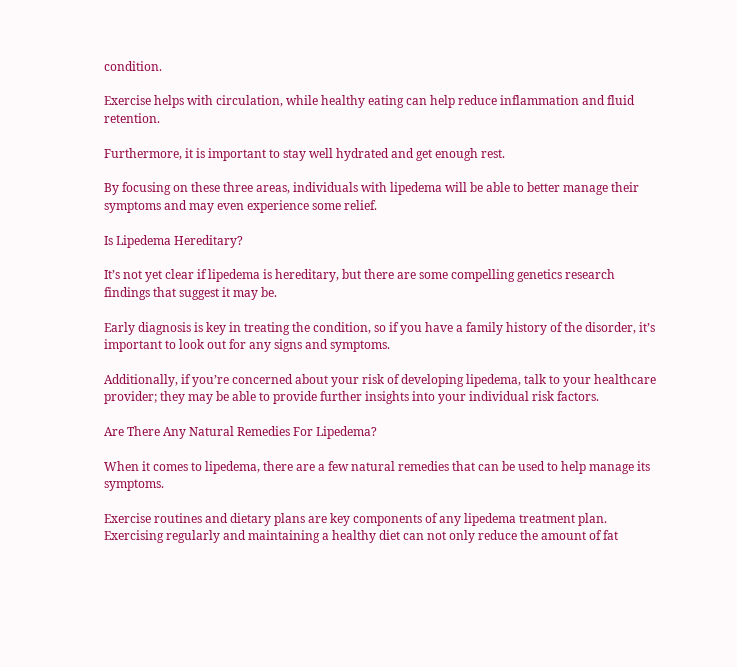condition.

Exercise helps with circulation, while healthy eating can help reduce inflammation and fluid retention.

Furthermore, it is important to stay well hydrated and get enough rest.

By focusing on these three areas, individuals with lipedema will be able to better manage their symptoms and may even experience some relief.

Is Lipedema Hereditary?

It’s not yet clear if lipedema is hereditary, but there are some compelling genetics research findings that suggest it may be.

Early diagnosis is key in treating the condition, so if you have a family history of the disorder, it’s important to look out for any signs and symptoms.

Additionally, if you’re concerned about your risk of developing lipedema, talk to your healthcare provider; they may be able to provide further insights into your individual risk factors.

Are There Any Natural Remedies For Lipedema?

When it comes to lipedema, there are a few natural remedies that can be used to help manage its symptoms.

Exercise routines and dietary plans are key components of any lipedema treatment plan. Exercising regularly and maintaining a healthy diet can not only reduce the amount of fat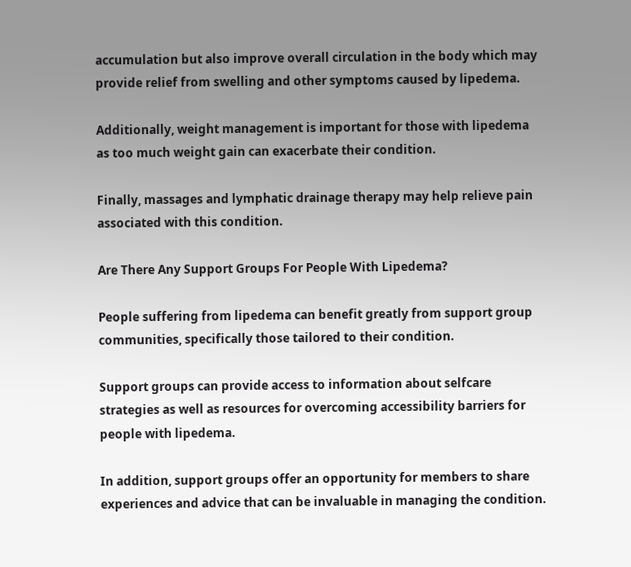accumulation but also improve overall circulation in the body which may provide relief from swelling and other symptoms caused by lipedema.

Additionally, weight management is important for those with lipedema as too much weight gain can exacerbate their condition.

Finally, massages and lymphatic drainage therapy may help relieve pain associated with this condition.

Are There Any Support Groups For People With Lipedema?

People suffering from lipedema can benefit greatly from support group communities, specifically those tailored to their condition.

Support groups can provide access to information about selfcare strategies as well as resources for overcoming accessibility barriers for people with lipedema.

In addition, support groups offer an opportunity for members to share experiences and advice that can be invaluable in managing the condition.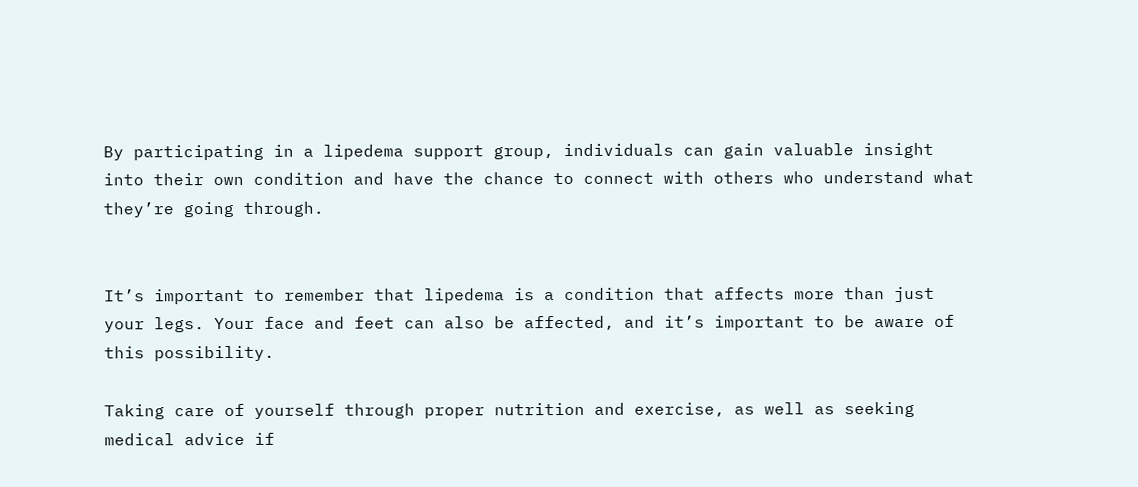By participating in a lipedema support group, individuals can gain valuable insight into their own condition and have the chance to connect with others who understand what they’re going through.


It’s important to remember that lipedema is a condition that affects more than just your legs. Your face and feet can also be affected, and it’s important to be aware of this possibility.

Taking care of yourself through proper nutrition and exercise, as well as seeking medical advice if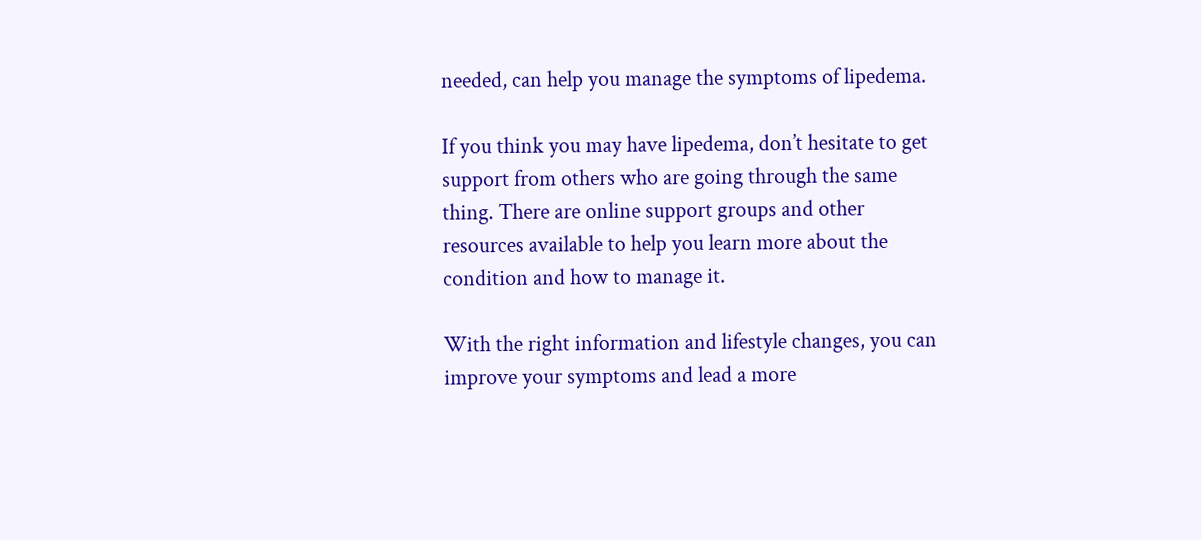needed, can help you manage the symptoms of lipedema.

If you think you may have lipedema, don’t hesitate to get support from others who are going through the same thing. There are online support groups and other resources available to help you learn more about the condition and how to manage it.

With the right information and lifestyle changes, you can improve your symptoms and lead a more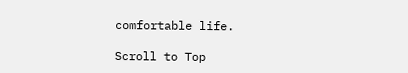comfortable life.

Scroll to Top